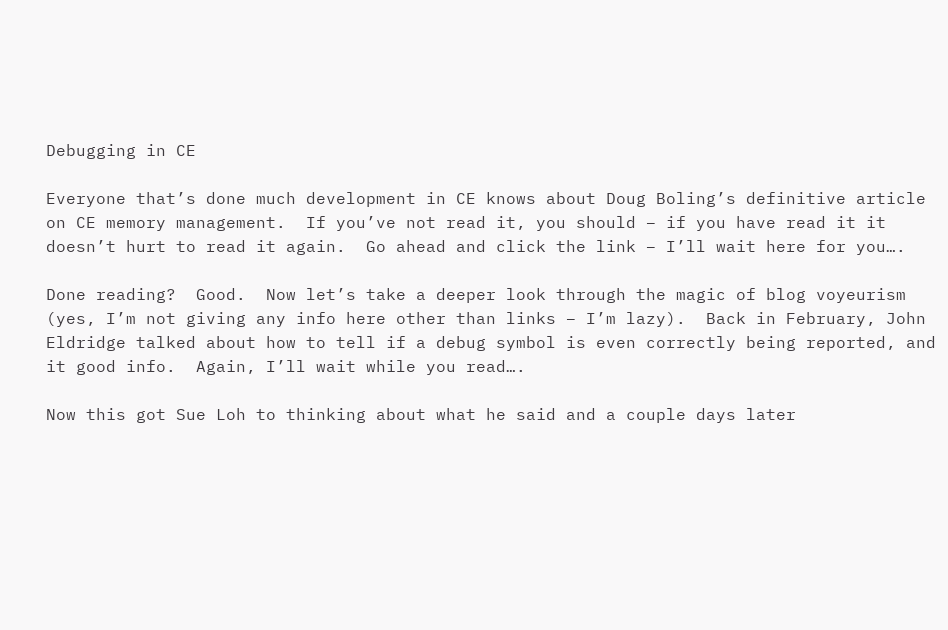Debugging in CE

Everyone that’s done much development in CE knows about Doug Boling’s definitive article on CE memory management.  If you’ve not read it, you should – if you have read it it doesn’t hurt to read it again.  Go ahead and click the link – I’ll wait here for you….

Done reading?  Good.  Now let’s take a deeper look through the magic of blog voyeurism (yes, I’m not giving any info here other than links – I’m lazy).  Back in February, John Eldridge talked about how to tell if a debug symbol is even correctly being reported, and it good info.  Again, I’ll wait while you read….

Now this got Sue Loh to thinking about what he said and a couple days later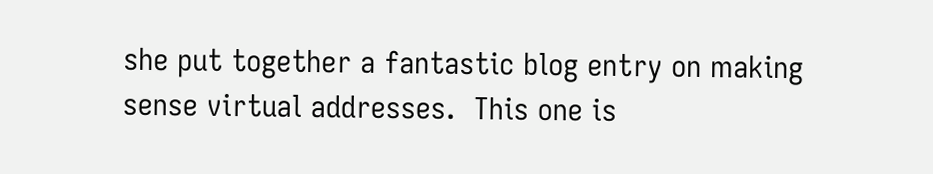she put together a fantastic blog entry on making sense virtual addresses.  This one is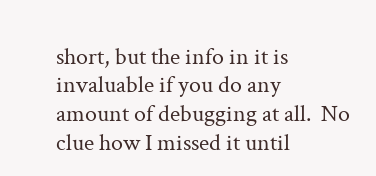short, but the info in it is invaluable if you do any amount of debugging at all.  No clue how I missed it until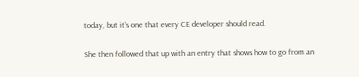today, but it’s one that every CE developer should read.

She then followed that up with an entry that shows how to go from an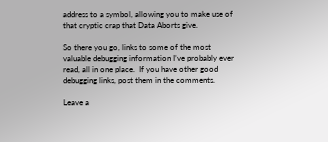address to a symbol, allowing you to make use of that cryptic crap that Data Aborts give.

So there you go, links to some of the most valuable debugging information I’ve probably ever read, all in one place.  If you have other good debugging links, post them in the comments.

Leave a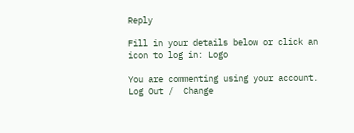Reply

Fill in your details below or click an icon to log in: Logo

You are commenting using your account. Log Out /  Change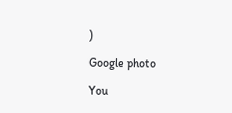)

Google photo

You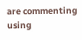are commenting using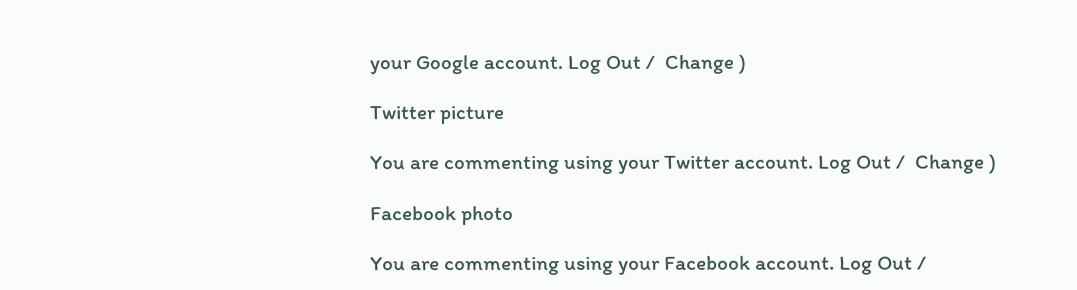your Google account. Log Out /  Change )

Twitter picture

You are commenting using your Twitter account. Log Out /  Change )

Facebook photo

You are commenting using your Facebook account. Log Out /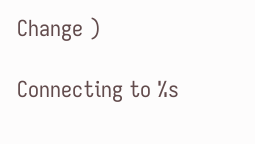Change )

Connecting to %s